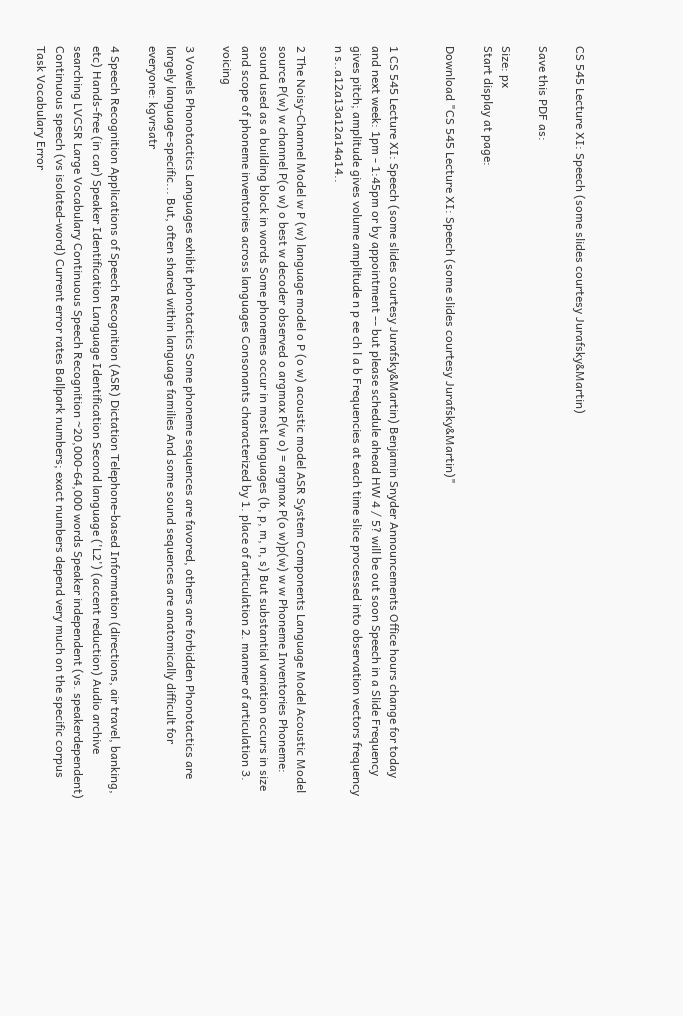CS 545 Lecture XI: Speech (some slides courtesy Jurafsky&Martin)

Save this PDF as:

Size: px
Start display at page:

Download "CS 545 Lecture XI: Speech (some slides courtesy Jurafsky&Martin)"


1 CS 545 Lecture XI: Speech (some slides courtesy Jurafsky&Martin) Benjamin Snyder Announcements Office hours change for today and next week: 1pm - 1:45pm or by appointment -- but please schedule ahead HW 4 / 5? will be out soon Speech in a Slide Frequency gives pitch; amplitude gives volume amplitude n p ee ch l a b Frequencies at each time slice processed into observation vectors frequency n s..a12a13a12a14a14..

2 The Noisy-Channel Model w P (w) language model o P (o w) acoustic model ASR System Components Language Model Acoustic Model source P(w) w channel P(o w) o best w decoder observed o argmax P(w o) = argmax P(o w)p(w) w w Phoneme Inventories Phoneme: sound used as a building block in words Some phonemes occur in most languages (b, p, m, n, s) But substantial variation occurs in size and scope of phoneme inventories across languages Consonants characterized by 1. place of articulation 2. manner of articulation 3. voicing

3 Vowels Phonotactics Languages exhibit phonotactics Some phoneme sequences are favored, others are forbidden Phonotactics are largely language-specific... But, often shared within language families And some sound sequences are anatomically difficult for everyone: kgvrsatr

4 Speech Recognition Applications of Speech Recognition (ASR) Dictation Telephone-based Information (directions, air travel, banking, etc) Hands-free (in car) Speaker Identification Language Identification Second language ('L2') (accent reduction) Audio archive searching LVCSR Large Vocabulary Continuous Speech Recognition ~20,000-64,000 words Speaker independent (vs. speakerdependent) Continuous speech (vs isolated-word) Current error rates Ballpark numbers; exact numbers depend very much on the specific corpus Task Vocabulary Error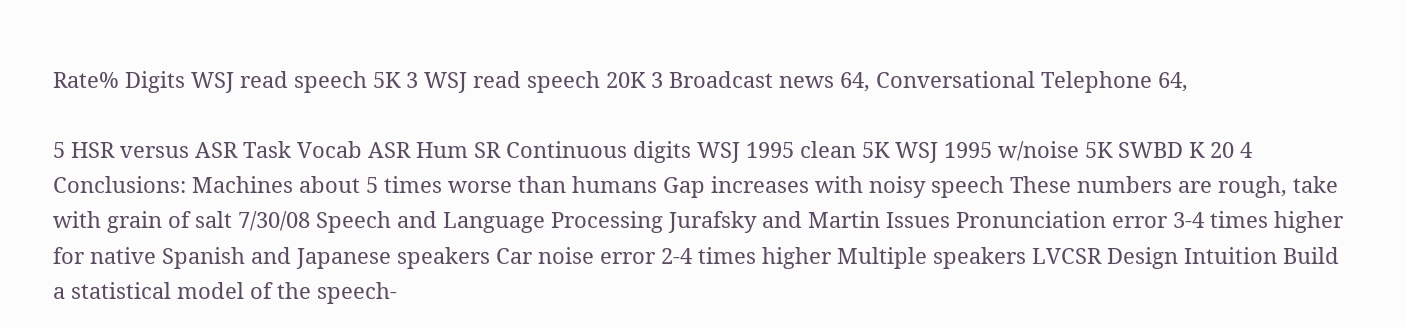Rate% Digits WSJ read speech 5K 3 WSJ read speech 20K 3 Broadcast news 64, Conversational Telephone 64,

5 HSR versus ASR Task Vocab ASR Hum SR Continuous digits WSJ 1995 clean 5K WSJ 1995 w/noise 5K SWBD K 20 4 Conclusions: Machines about 5 times worse than humans Gap increases with noisy speech These numbers are rough, take with grain of salt 7/30/08 Speech and Language Processing Jurafsky and Martin Issues Pronunciation error 3-4 times higher for native Spanish and Japanese speakers Car noise error 2-4 times higher Multiple speakers LVCSR Design Intuition Build a statistical model of the speech-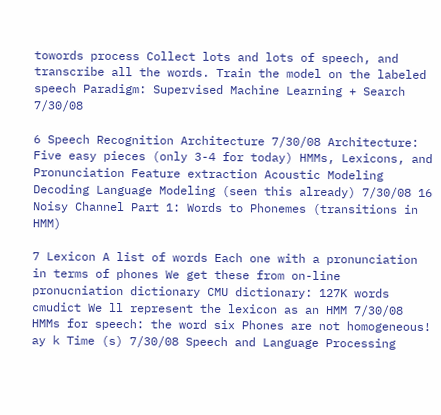towords process Collect lots and lots of speech, and transcribe all the words. Train the model on the labeled speech Paradigm: Supervised Machine Learning + Search 7/30/08

6 Speech Recognition Architecture 7/30/08 Architecture: Five easy pieces (only 3-4 for today) HMMs, Lexicons, and Pronunciation Feature extraction Acoustic Modeling Decoding Language Modeling (seen this already) 7/30/08 16 Noisy Channel Part 1: Words to Phonemes (transitions in HMM)

7 Lexicon A list of words Each one with a pronunciation in terms of phones We get these from on-line pronucniation dictionary CMU dictionary: 127K words cmudict We ll represent the lexicon as an HMM 7/30/08 HMMs for speech: the word six Phones are not homogeneous! ay k Time (s) 7/30/08 Speech and Language Processing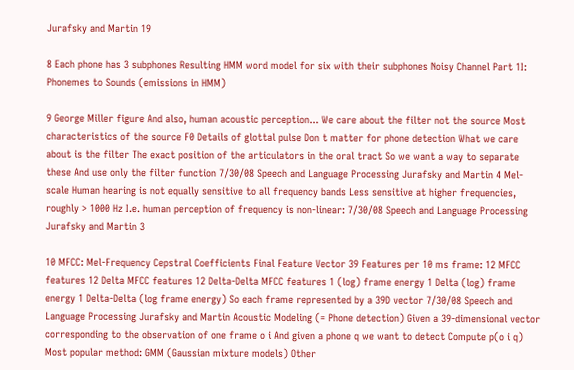Jurafsky and Martin 19

8 Each phone has 3 subphones Resulting HMM word model for six with their subphones Noisy Channel Part 1I: Phonemes to Sounds (emissions in HMM)

9 George Miller figure And also, human acoustic perception... We care about the filter not the source Most characteristics of the source F0 Details of glottal pulse Don t matter for phone detection What we care about is the filter The exact position of the articulators in the oral tract So we want a way to separate these And use only the filter function 7/30/08 Speech and Language Processing Jurafsky and Martin 4 Mel-scale Human hearing is not equally sensitive to all frequency bands Less sensitive at higher frequencies, roughly > 1000 Hz I.e. human perception of frequency is non-linear: 7/30/08 Speech and Language Processing Jurafsky and Martin 3

10 MFCC: Mel-Frequency Cepstral Coefficients Final Feature Vector 39 Features per 10 ms frame: 12 MFCC features 12 Delta MFCC features 12 Delta-Delta MFCC features 1 (log) frame energy 1 Delta (log) frame energy 1 Delta-Delta (log frame energy) So each frame represented by a 39D vector 7/30/08 Speech and Language Processing Jurafsky and Martin Acoustic Modeling (= Phone detection) Given a 39-dimensional vector corresponding to the observation of one frame o i And given a phone q we want to detect Compute p(o i q) Most popular method: GMM (Gaussian mixture models) Other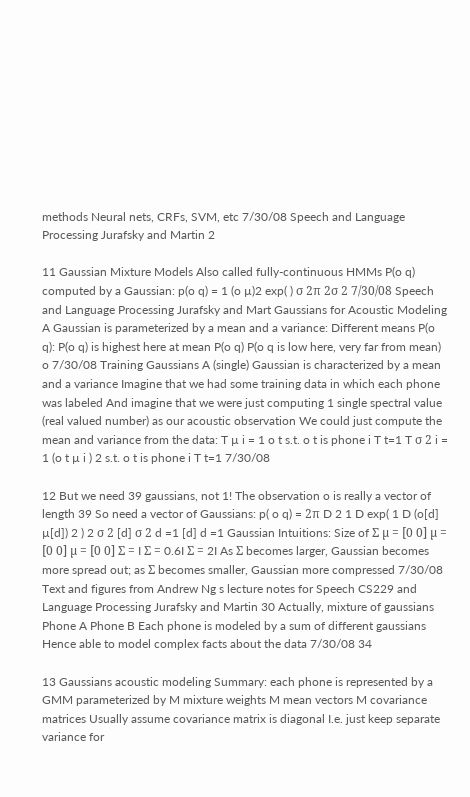methods Neural nets, CRFs, SVM, etc 7/30/08 Speech and Language Processing Jurafsky and Martin 2

11 Gaussian Mixture Models Also called fully-continuous HMMs P(o q) computed by a Gaussian: p(o q) = 1 (o µ)2 exp( ) σ 2π 2σ 2 7/30/08 Speech and Language Processing Jurafsky and Mart Gaussians for Acoustic Modeling A Gaussian is parameterized by a mean and a variance: Different means P(o q): P(o q) is highest here at mean P(o q) P(o q is low here, very far from mean) o 7/30/08 Training Gaussians A (single) Gaussian is characterized by a mean and a variance Imagine that we had some training data in which each phone was labeled And imagine that we were just computing 1 single spectral value (real valued number) as our acoustic observation We could just compute the mean and variance from the data: T µ i = 1 o t s.t. o t is phone i T t=1 T σ 2 i = 1 (o t µ i ) 2 s.t. o t is phone i T t=1 7/30/08

12 But we need 39 gaussians, not 1! The observation o is really a vector of length 39 So need a vector of Gaussians: p( o q) = 2π D 2 1 D exp( 1 D (o[d] µ[d]) 2 ) 2 σ 2 [d] σ 2 d =1 [d] d =1 Gaussian Intuitions: Size of Σ µ = [0 0] µ = [0 0] µ = [0 0] Σ = I Σ = 0.6I Σ = 2I As Σ becomes larger, Gaussian becomes more spread out; as Σ becomes smaller, Gaussian more compressed 7/30/08 Text and figures from Andrew Ng s lecture notes for Speech CS229 and Language Processing Jurafsky and Martin 30 Actually, mixture of gaussians Phone A Phone B Each phone is modeled by a sum of different gaussians Hence able to model complex facts about the data 7/30/08 34

13 Gaussians acoustic modeling Summary: each phone is represented by a GMM parameterized by M mixture weights M mean vectors M covariance matrices Usually assume covariance matrix is diagonal I.e. just keep separate variance for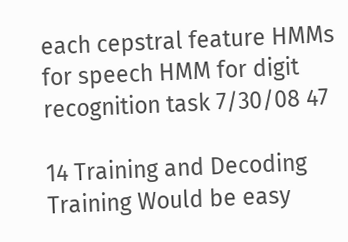each cepstral feature HMMs for speech HMM for digit recognition task 7/30/08 47

14 Training and Decoding Training Would be easy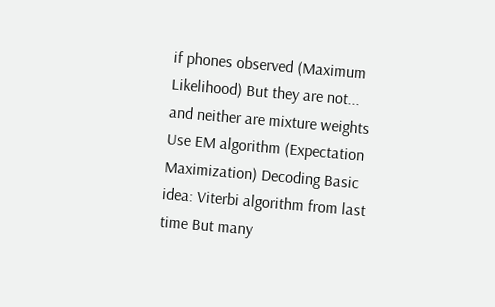if phones observed (Maximum Likelihood) But they are not... and neither are mixture weights Use EM algorithm (Expectation Maximization) Decoding Basic idea: Viterbi algorithm from last time But many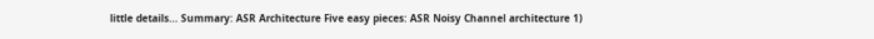little details... Summary: ASR Architecture Five easy pieces: ASR Noisy Channel architecture 1)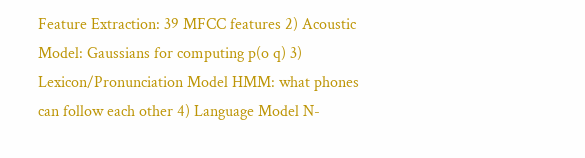Feature Extraction: 39 MFCC features 2) Acoustic Model: Gaussians for computing p(o q) 3) Lexicon/Pronunciation Model HMM: what phones can follow each other 4) Language Model N-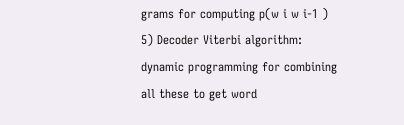grams for computing p(w i w i-1 ) 5) Decoder Viterbi algorithm: dynamic programming for combining all these to get word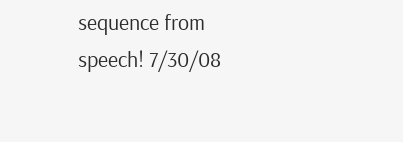sequence from speech! 7/30/08